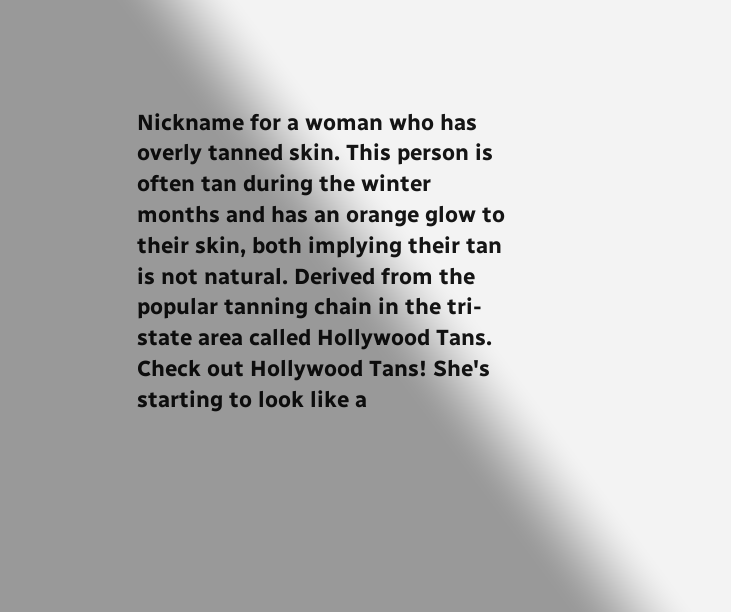Nickname for a woman who has overly tanned skin. This person is often tan during the winter months and has an orange glow to their skin, both implying their tan is not natural. Derived from the popular tanning chain in the tri-state area called Hollywood Tans.
Check out Hollywood Tans! She's starting to look like a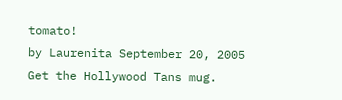tomato!
by Laurenita September 20, 2005
Get the Hollywood Tans mug.